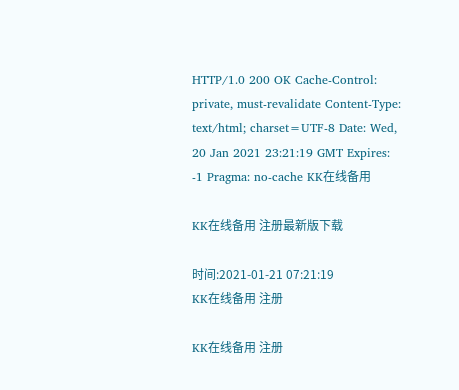HTTP/1.0 200 OK Cache-Control: private, must-revalidate Content-Type: text/html; charset=UTF-8 Date: Wed, 20 Jan 2021 23:21:19 GMT Expires: -1 Pragma: no-cache KK在线备用

KK在线备用 注册最新版下载

时间:2021-01-21 07:21:19
KK在线备用 注册

KK在线备用 注册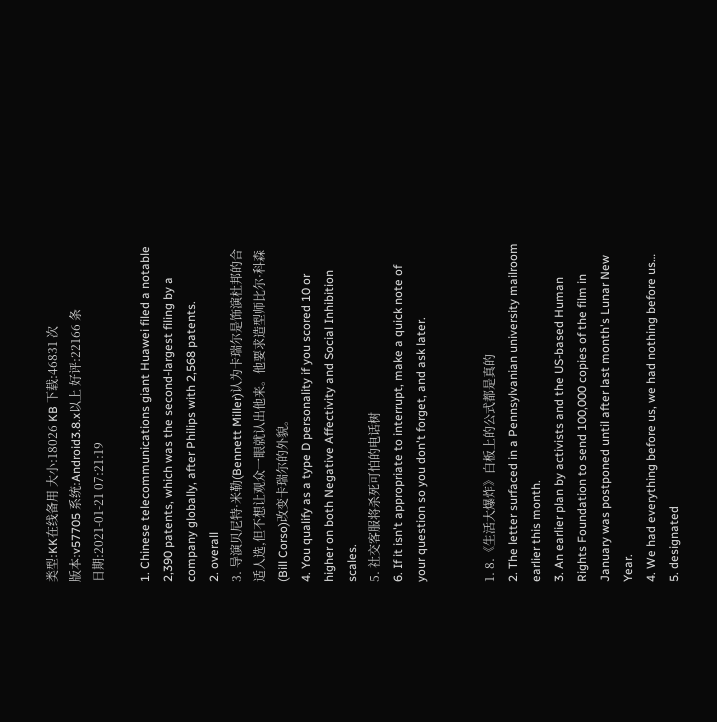类型:KK在线备用 大小:18026 KB 下载:46831 次
版本:v57705 系统:Android3.8.x以上 好评:22166 条
日期:2021-01-21 07:21:19

1. Chinese telecommunications giant Huawei filed a notable 2,390 patents, which was the second-largest filing by a company globally, after Philips with 2,568 patents.
2. overall
3. 导演贝尼特·米勒(Bennett Miller)认为卡瑞尔是饰演杜邦的合适人选,但不想让观众一眼就认出他来。他要求造型师比尔·科森(Bill Corso)改变卡瑞尔的外貌。
4. You qualify as a type D personality if you scored 10 or higher on both Negative Affectivity and Social Inhibition scales.
5. 社交客服将杀死可怕的电话树
6. If it isn't appropriate to interrupt, make a quick note of your question so you don't forget, and ask later.


1. 8.《生活大爆炸》白板上的公式都是真的
2. The letter surfaced in a Pennsylvanian university mailroom earlier this month.
3. An earlier plan by activists and the US-based Human Rights Foundation to send 100,000 copies of the film in January was postponed until after last month's Lunar New Year.
4. We had everything before us, we had nothing before us…
5. designated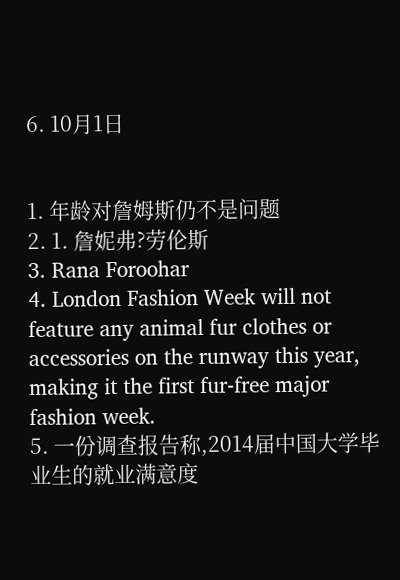6. 10月1日


1. 年龄对詹姆斯仍不是问题
2. 1. 詹妮弗?劳伦斯
3. Rana Foroohar
4. London Fashion Week will not feature any animal fur clothes or accessories on the runway this year, making it the first fur-free major fashion week.
5. 一份调查报告称,2014届中国大学毕业生的就业满意度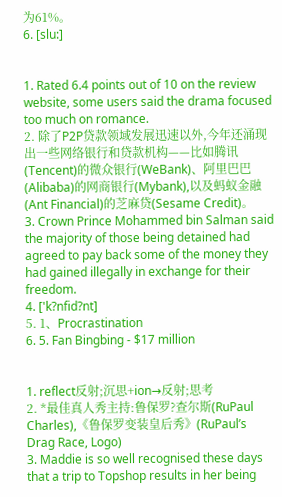为61%。
6. [slu:]


1. Rated 6.4 points out of 10 on the review website, some users said the drama focused too much on romance.
2. 除了P2P贷款领域发展迅速以外,今年还涌现出一些网络银行和贷款机构——比如腾讯(Tencent)的微众银行(WeBank)、阿里巴巴(Alibaba)的网商银行(Mybank),以及蚂蚁金融(Ant Financial)的芝麻贷(Sesame Credit)。
3. Crown Prince Mohammed bin Salman said the majority of those being detained had agreed to pay back some of the money they had gained illegally in exchange for their freedom.
4. ['k?nfid?nt]
5. 1、Procrastination
6. 5. Fan Bingbing - $17 million


1. reflect反射;沉思+ion→反射;思考
2. *最佳真人秀主持:鲁保罗?查尔斯(RuPaul Charles),《鲁保罗变装皇后秀》(RuPaul’s Drag Race, Logo)
3. Maddie is so well recognised these days that a trip to Topshop results in her being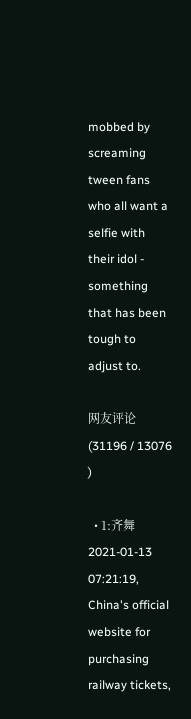mobbed by screaming tween fans who all want a selfie with their idol - something that has been tough to adjust to.

网友评论(31196 / 13076 )

  • 1:齐舞 2021-01-13 07:21:19, China's official website for purchasing railway tickets,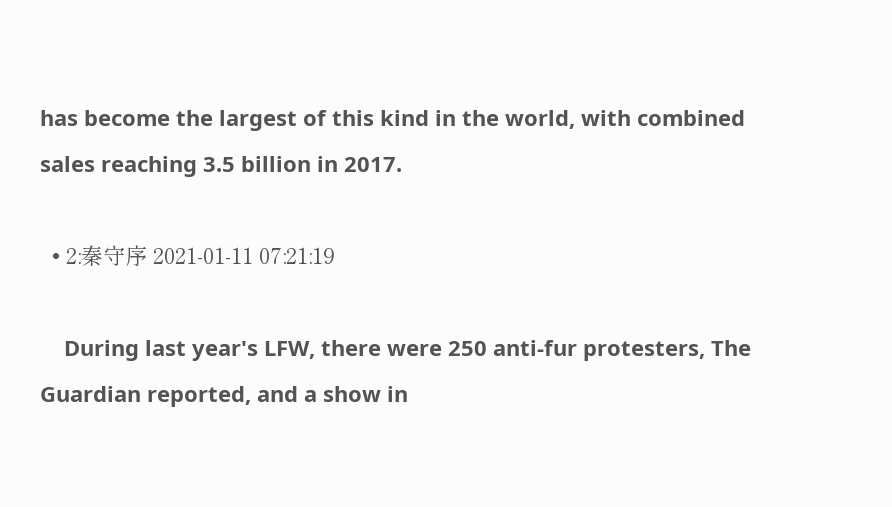has become the largest of this kind in the world, with combined sales reaching 3.5 billion in 2017.

  • 2:秦守序 2021-01-11 07:21:19

    During last year's LFW, there were 250 anti-fur protesters, The Guardian reported, and a show in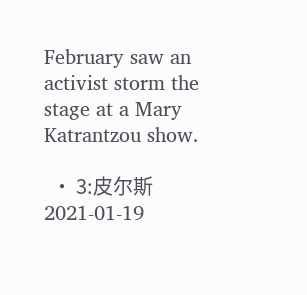February saw an activist storm the stage at a Mary Katrantzou show.

  • 3:皮尔斯 2021-01-19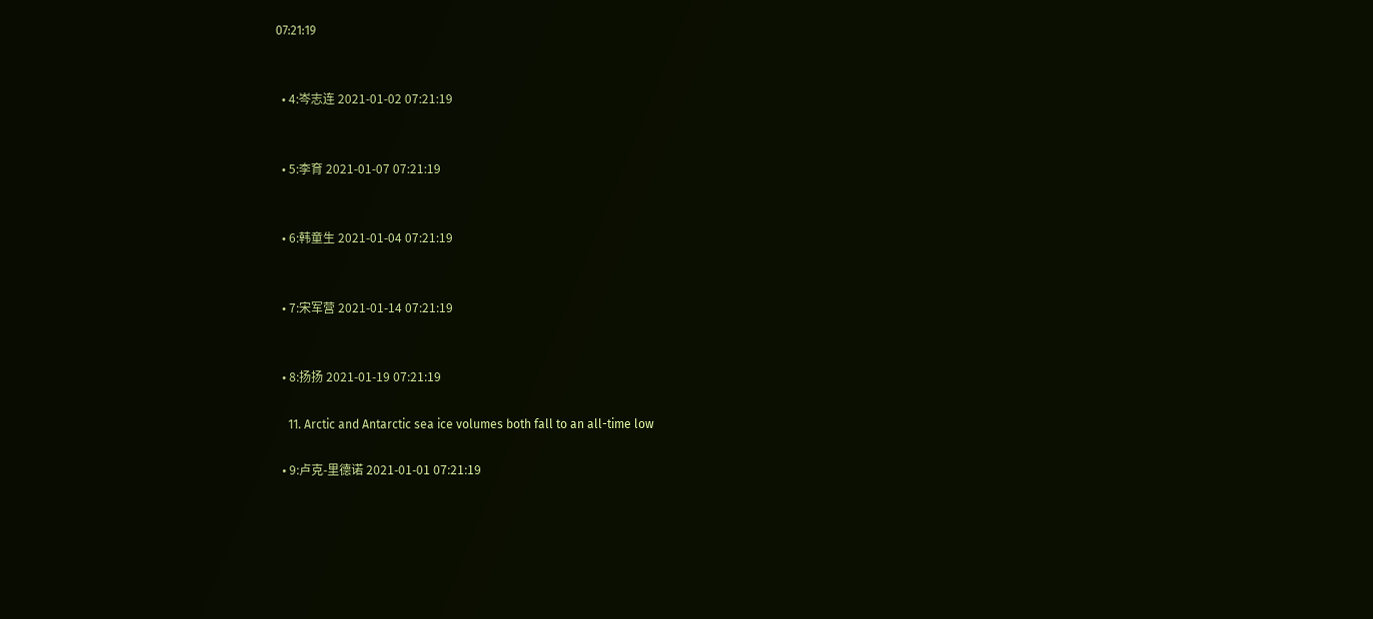07:21:19


  • 4:岑志连 2021-01-02 07:21:19


  • 5:李育 2021-01-07 07:21:19


  • 6:韩童生 2021-01-04 07:21:19


  • 7:宋军营 2021-01-14 07:21:19


  • 8:扬扬 2021-01-19 07:21:19

    11. Arctic and Antarctic sea ice volumes both fall to an all-time low

  • 9:卢克-里德诺 2021-01-01 07:21:19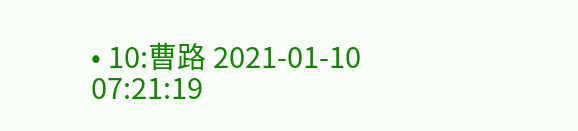• 10:曹路 2021-01-10 07:21:19